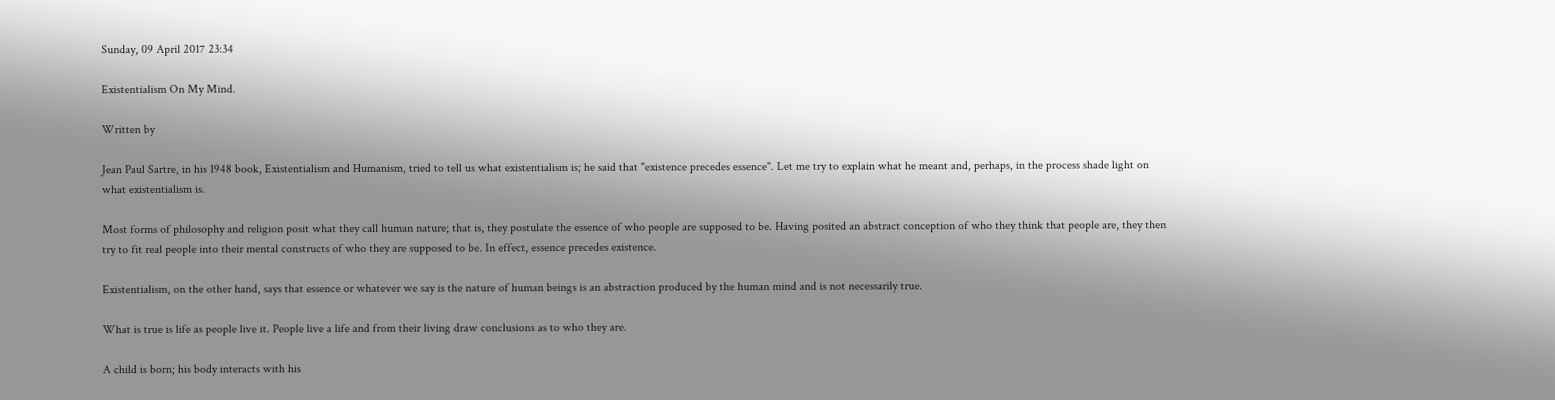Sunday, 09 April 2017 23:34

Existentialism On My Mind.

Written by

Jean Paul Sartre, in his 1948 book, Existentialism and Humanism, tried to tell us what existentialism is; he said that "existence precedes essence". Let me try to explain what he meant and, perhaps, in the process shade light on what existentialism is.

Most forms of philosophy and religion posit what they call human nature; that is, they postulate the essence of who people are supposed to be. Having posited an abstract conception of who they think that people are, they then try to fit real people into their mental constructs of who they are supposed to be. In effect, essence precedes existence.

Existentialism, on the other hand, says that essence or whatever we say is the nature of human beings is an abstraction produced by the human mind and is not necessarily true.

What is true is life as people live it. People live a life and from their living draw conclusions as to who they are.

A child is born; his body interacts with his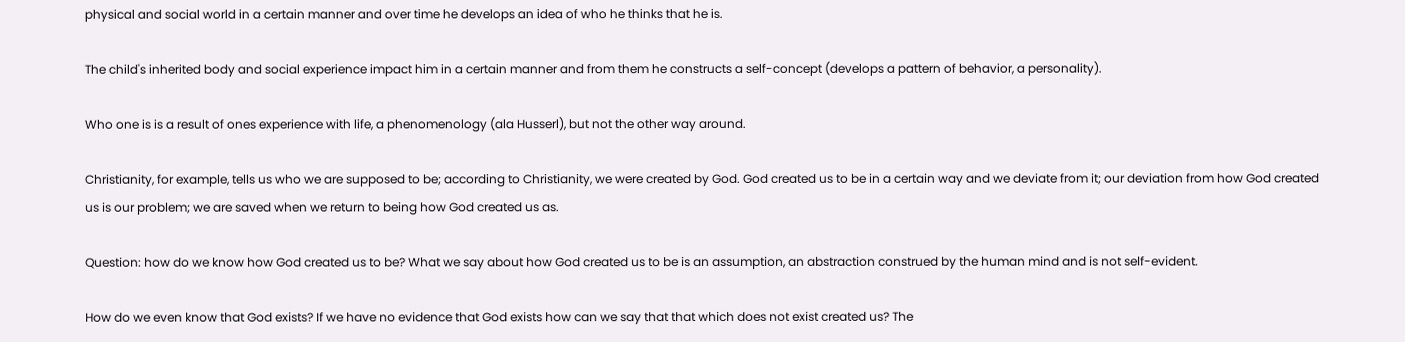physical and social world in a certain manner and over time he develops an idea of who he thinks that he is.

The child's inherited body and social experience impact him in a certain manner and from them he constructs a self-concept (develops a pattern of behavior, a personality).

Who one is is a result of ones experience with life, a phenomenology (ala Husserl), but not the other way around.

Christianity, for example, tells us who we are supposed to be; according to Christianity, we were created by God. God created us to be in a certain way and we deviate from it; our deviation from how God created us is our problem; we are saved when we return to being how God created us as.

Question: how do we know how God created us to be? What we say about how God created us to be is an assumption, an abstraction construed by the human mind and is not self-evident.

How do we even know that God exists? If we have no evidence that God exists how can we say that that which does not exist created us? The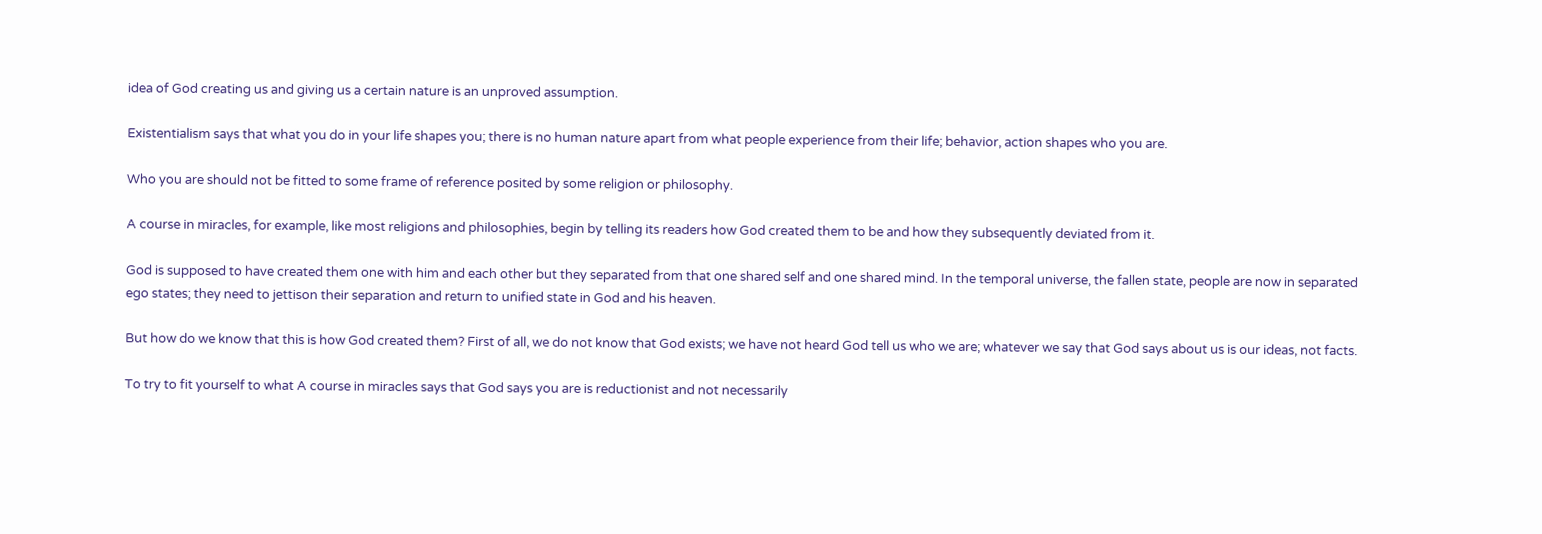idea of God creating us and giving us a certain nature is an unproved assumption.

Existentialism says that what you do in your life shapes you; there is no human nature apart from what people experience from their life; behavior, action shapes who you are.

Who you are should not be fitted to some frame of reference posited by some religion or philosophy.

A course in miracles, for example, like most religions and philosophies, begin by telling its readers how God created them to be and how they subsequently deviated from it.

God is supposed to have created them one with him and each other but they separated from that one shared self and one shared mind. In the temporal universe, the fallen state, people are now in separated ego states; they need to jettison their separation and return to unified state in God and his heaven.

But how do we know that this is how God created them? First of all, we do not know that God exists; we have not heard God tell us who we are; whatever we say that God says about us is our ideas, not facts.

To try to fit yourself to what A course in miracles says that God says you are is reductionist and not necessarily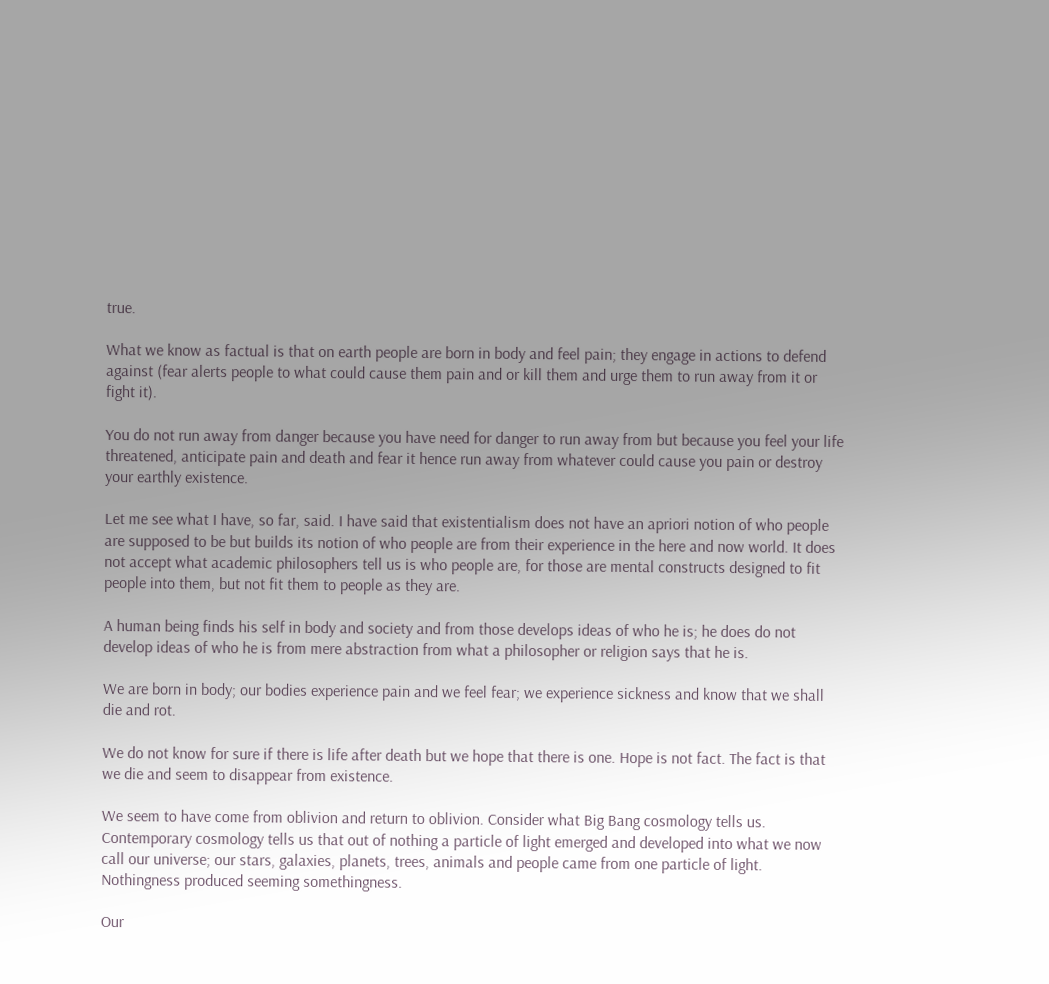true.

What we know as factual is that on earth people are born in body and feel pain; they engage in actions to defend against (fear alerts people to what could cause them pain and or kill them and urge them to run away from it or fight it).

You do not run away from danger because you have need for danger to run away from but because you feel your life threatened, anticipate pain and death and fear it hence run away from whatever could cause you pain or destroy your earthly existence.

Let me see what I have, so far, said. I have said that existentialism does not have an apriori notion of who people are supposed to be but builds its notion of who people are from their experience in the here and now world. It does not accept what academic philosophers tell us is who people are, for those are mental constructs designed to fit people into them, but not fit them to people as they are.

A human being finds his self in body and society and from those develops ideas of who he is; he does do not develop ideas of who he is from mere abstraction from what a philosopher or religion says that he is.

We are born in body; our bodies experience pain and we feel fear; we experience sickness and know that we shall die and rot.

We do not know for sure if there is life after death but we hope that there is one. Hope is not fact. The fact is that we die and seem to disappear from existence.

We seem to have come from oblivion and return to oblivion. Consider what Big Bang cosmology tells us. Contemporary cosmology tells us that out of nothing a particle of light emerged and developed into what we now call our universe; our stars, galaxies, planets, trees, animals and people came from one particle of light. Nothingness produced seeming somethingness.

Our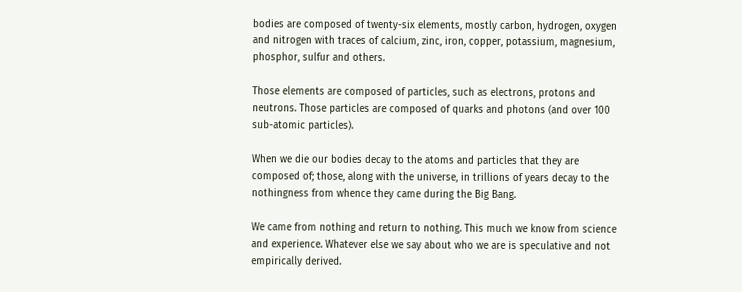bodies are composed of twenty-six elements, mostly carbon, hydrogen, oxygen and nitrogen with traces of calcium, zinc, iron, copper, potassium, magnesium, phosphor, sulfur and others.

Those elements are composed of particles, such as electrons, protons and neutrons. Those particles are composed of quarks and photons (and over 100 sub-atomic particles).

When we die our bodies decay to the atoms and particles that they are composed of; those, along with the universe, in trillions of years decay to the nothingness from whence they came during the Big Bang.

We came from nothing and return to nothing. This much we know from science and experience. Whatever else we say about who we are is speculative and not empirically derived.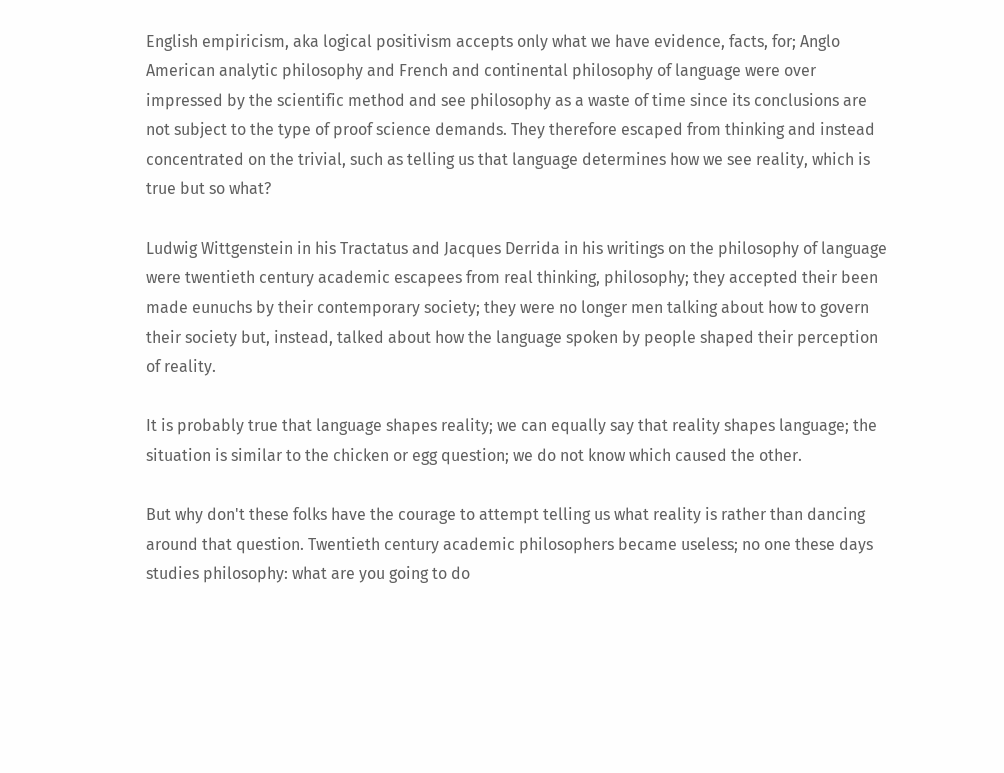English empiricism, aka logical positivism accepts only what we have evidence, facts, for; Anglo American analytic philosophy and French and continental philosophy of language were over impressed by the scientific method and see philosophy as a waste of time since its conclusions are not subject to the type of proof science demands. They therefore escaped from thinking and instead concentrated on the trivial, such as telling us that language determines how we see reality, which is true but so what?

Ludwig Wittgenstein in his Tractatus and Jacques Derrida in his writings on the philosophy of language were twentieth century academic escapees from real thinking, philosophy; they accepted their been made eunuchs by their contemporary society; they were no longer men talking about how to govern their society but, instead, talked about how the language spoken by people shaped their perception of reality.

It is probably true that language shapes reality; we can equally say that reality shapes language; the situation is similar to the chicken or egg question; we do not know which caused the other.

But why don't these folks have the courage to attempt telling us what reality is rather than dancing around that question. Twentieth century academic philosophers became useless; no one these days studies philosophy: what are you going to do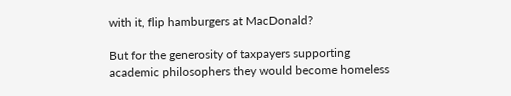with it, flip hamburgers at MacDonald?

But for the generosity of taxpayers supporting academic philosophers they would become homeless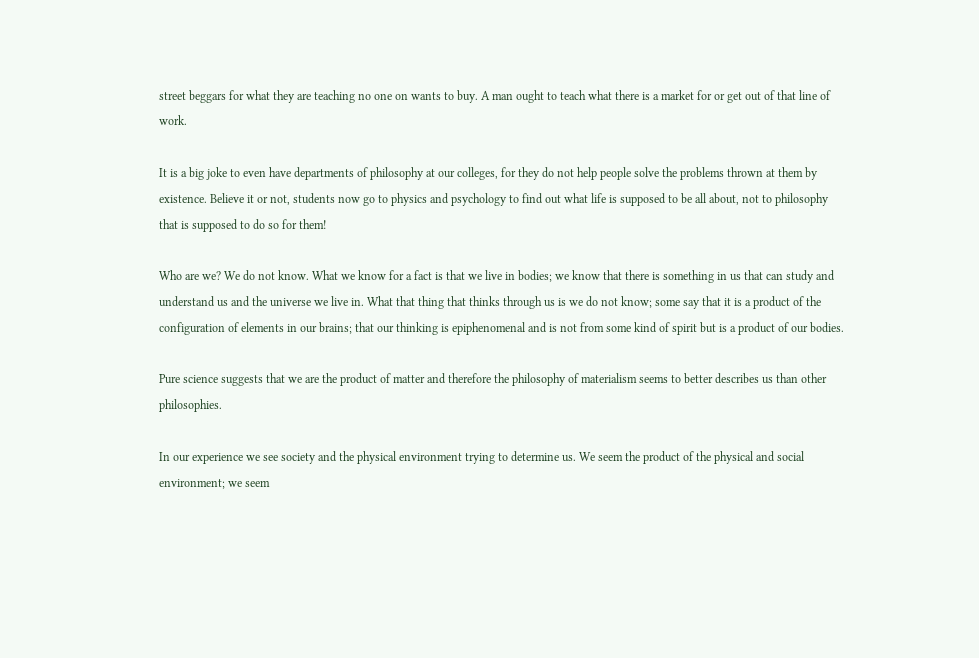street beggars for what they are teaching no one on wants to buy. A man ought to teach what there is a market for or get out of that line of work.

It is a big joke to even have departments of philosophy at our colleges, for they do not help people solve the problems thrown at them by existence. Believe it or not, students now go to physics and psychology to find out what life is supposed to be all about, not to philosophy that is supposed to do so for them!

Who are we? We do not know. What we know for a fact is that we live in bodies; we know that there is something in us that can study and understand us and the universe we live in. What that thing that thinks through us is we do not know; some say that it is a product of the configuration of elements in our brains; that our thinking is epiphenomenal and is not from some kind of spirit but is a product of our bodies.

Pure science suggests that we are the product of matter and therefore the philosophy of materialism seems to better describes us than other philosophies.

In our experience we see society and the physical environment trying to determine us. We seem the product of the physical and social environment; we seem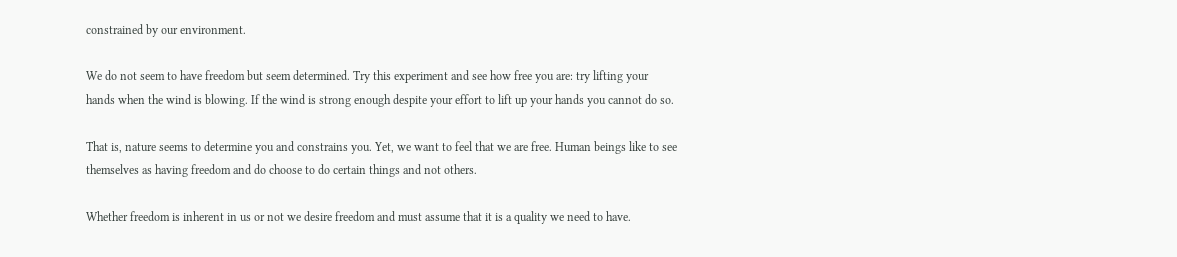constrained by our environment.

We do not seem to have freedom but seem determined. Try this experiment and see how free you are: try lifting your hands when the wind is blowing. If the wind is strong enough despite your effort to lift up your hands you cannot do so.

That is, nature seems to determine you and constrains you. Yet, we want to feel that we are free. Human beings like to see themselves as having freedom and do choose to do certain things and not others.

Whether freedom is inherent in us or not we desire freedom and must assume that it is a quality we need to have.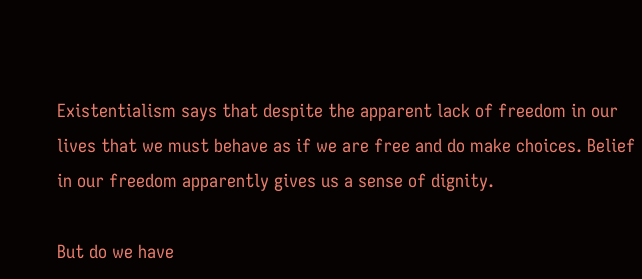Existentialism says that despite the apparent lack of freedom in our lives that we must behave as if we are free and do make choices. Belief in our freedom apparently gives us a sense of dignity.

But do we have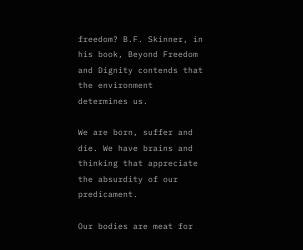freedom? B.F. Skinner, in his book, Beyond Freedom and Dignity contends that the environment determines us.

We are born, suffer and die. We have brains and thinking that appreciate the absurdity of our predicament.

Our bodies are meat for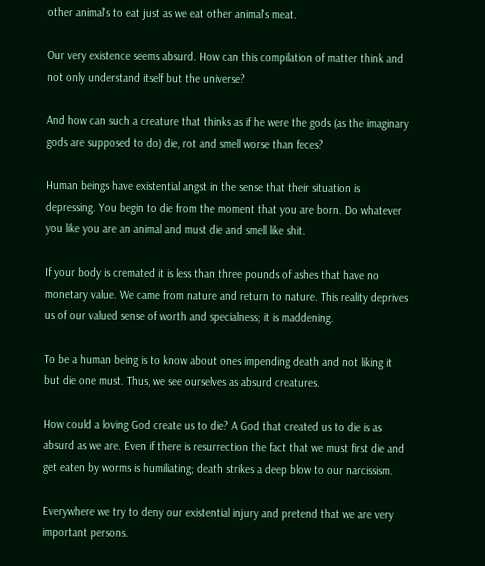other animal's to eat just as we eat other animal's meat.

Our very existence seems absurd. How can this compilation of matter think and not only understand itself but the universe?

And how can such a creature that thinks as if he were the gods (as the imaginary gods are supposed to do) die, rot and smell worse than feces?

Human beings have existential angst in the sense that their situation is depressing. You begin to die from the moment that you are born. Do whatever you like you are an animal and must die and smell like shit.

If your body is cremated it is less than three pounds of ashes that have no monetary value. We came from nature and return to nature. This reality deprives us of our valued sense of worth and specialness; it is maddening.

To be a human being is to know about ones impending death and not liking it but die one must. Thus, we see ourselves as absurd creatures.

How could a loving God create us to die? A God that created us to die is as absurd as we are. Even if there is resurrection the fact that we must first die and get eaten by worms is humiliating; death strikes a deep blow to our narcissism.

Everywhere we try to deny our existential injury and pretend that we are very important persons.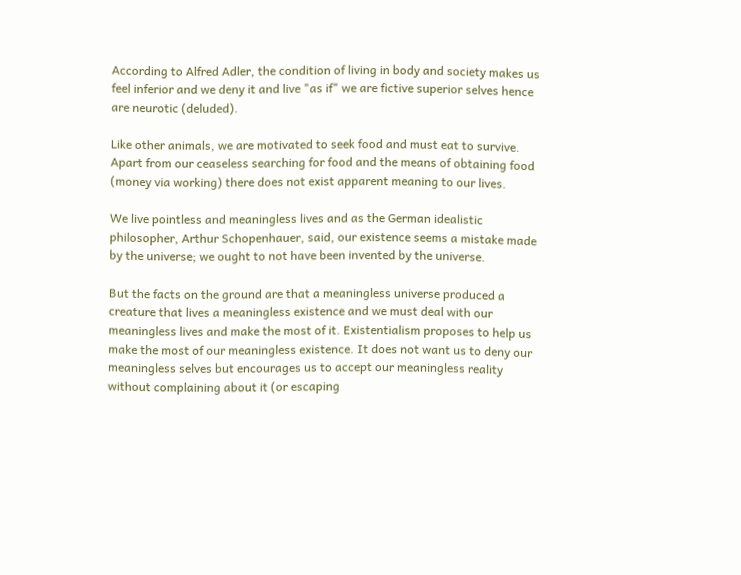According to Alfred Adler, the condition of living in body and society makes us feel inferior and we deny it and live "as if" we are fictive superior selves hence are neurotic (deluded).

Like other animals, we are motivated to seek food and must eat to survive. Apart from our ceaseless searching for food and the means of obtaining food (money via working) there does not exist apparent meaning to our lives.

We live pointless and meaningless lives and as the German idealistic philosopher, Arthur Schopenhauer, said, our existence seems a mistake made by the universe; we ought to not have been invented by the universe.

But the facts on the ground are that a meaningless universe produced a creature that lives a meaningless existence and we must deal with our meaningless lives and make the most of it. Existentialism proposes to help us make the most of our meaningless existence. It does not want us to deny our meaningless selves but encourages us to accept our meaningless reality without complaining about it (or escaping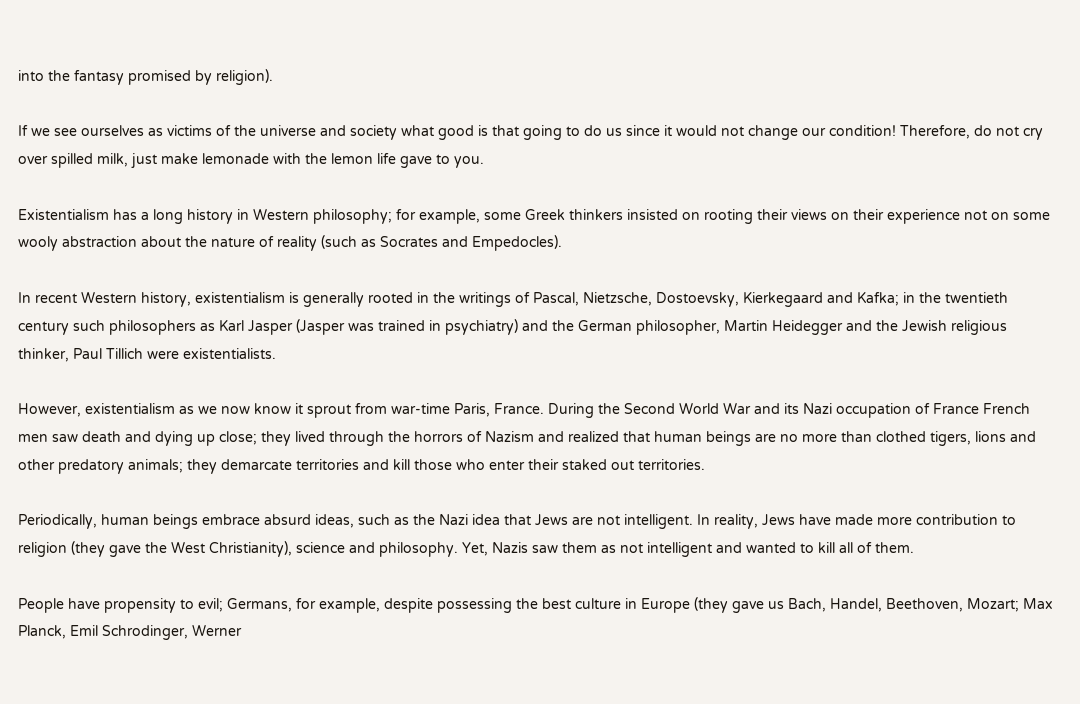into the fantasy promised by religion).

If we see ourselves as victims of the universe and society what good is that going to do us since it would not change our condition! Therefore, do not cry over spilled milk, just make lemonade with the lemon life gave to you.

Existentialism has a long history in Western philosophy; for example, some Greek thinkers insisted on rooting their views on their experience not on some wooly abstraction about the nature of reality (such as Socrates and Empedocles).

In recent Western history, existentialism is generally rooted in the writings of Pascal, Nietzsche, Dostoevsky, Kierkegaard and Kafka; in the twentieth century such philosophers as Karl Jasper (Jasper was trained in psychiatry) and the German philosopher, Martin Heidegger and the Jewish religious thinker, Paul Tillich were existentialists.

However, existentialism as we now know it sprout from war-time Paris, France. During the Second World War and its Nazi occupation of France French men saw death and dying up close; they lived through the horrors of Nazism and realized that human beings are no more than clothed tigers, lions and other predatory animals; they demarcate territories and kill those who enter their staked out territories.

Periodically, human beings embrace absurd ideas, such as the Nazi idea that Jews are not intelligent. In reality, Jews have made more contribution to religion (they gave the West Christianity), science and philosophy. Yet, Nazis saw them as not intelligent and wanted to kill all of them.

People have propensity to evil; Germans, for example, despite possessing the best culture in Europe (they gave us Bach, Handel, Beethoven, Mozart; Max Planck, Emil Schrodinger, Werner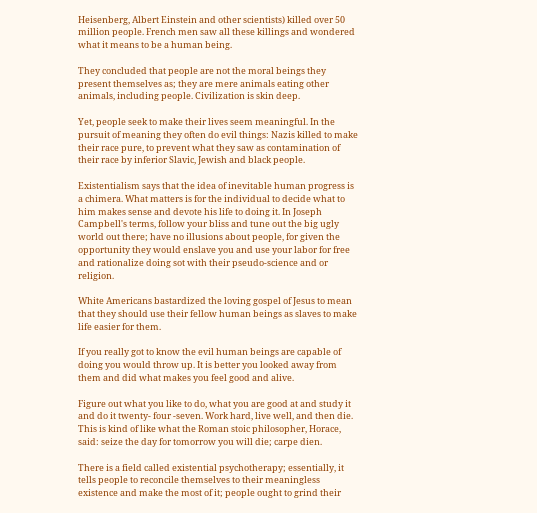Heisenberg, Albert Einstein and other scientists) killed over 50 million people. French men saw all these killings and wondered what it means to be a human being.

They concluded that people are not the moral beings they present themselves as; they are mere animals eating other animals, including people. Civilization is skin deep.

Yet, people seek to make their lives seem meaningful. In the pursuit of meaning they often do evil things: Nazis killed to make their race pure, to prevent what they saw as contamination of their race by inferior Slavic, Jewish and black people.

Existentialism says that the idea of inevitable human progress is a chimera. What matters is for the individual to decide what to him makes sense and devote his life to doing it. In Joseph Campbell's terms, follow your bliss and tune out the big ugly world out there; have no illusions about people, for given the opportunity they would enslave you and use your labor for free and rationalize doing sot with their pseudo-science and or religion.

White Americans bastardized the loving gospel of Jesus to mean that they should use their fellow human beings as slaves to make life easier for them.

If you really got to know the evil human beings are capable of doing you would throw up. It is better you looked away from them and did what makes you feel good and alive.

Figure out what you like to do, what you are good at and study it and do it twenty- four -seven. Work hard, live well, and then die. This is kind of like what the Roman stoic philosopher, Horace, said: seize the day for tomorrow you will die; carpe dien.

There is a field called existential psychotherapy; essentially, it tells people to reconcile themselves to their meaningless existence and make the most of it; people ought to grind their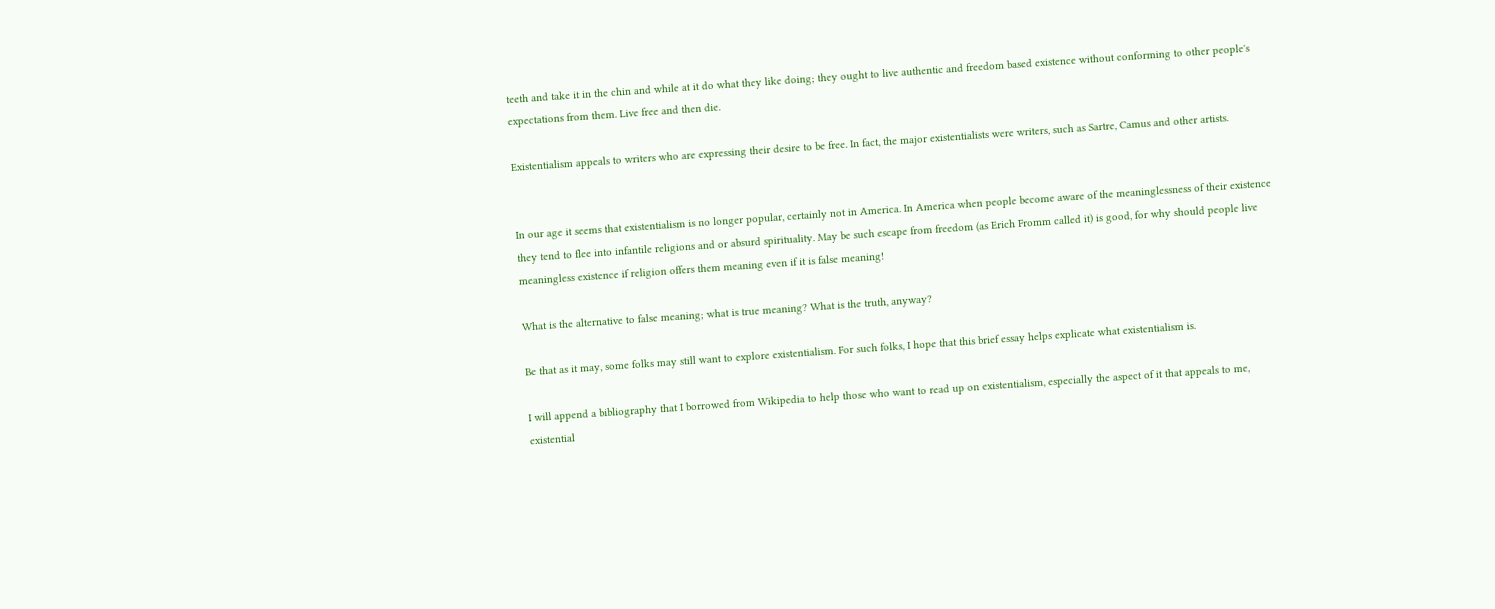teeth and take it in the chin and while at it do what they like doing; they ought to live authentic and freedom based existence without conforming to other people's expectations from them. Live free and then die.

Existentialism appeals to writers who are expressing their desire to be free. In fact, the major existentialists were writers, such as Sartre, Camus and other artists.


In our age it seems that existentialism is no longer popular, certainly not in America. In America when people become aware of the meaninglessness of their existence they tend to flee into infantile religions and or absurd spirituality. May be such escape from freedom (as Erich Fromm called it) is good, for why should people live meaningless existence if religion offers them meaning even if it is false meaning!

What is the alternative to false meaning; what is true meaning? What is the truth, anyway?

Be that as it may, some folks may still want to explore existentialism. For such folks, I hope that this brief essay helps explicate what existentialism is.

I will append a bibliography that I borrowed from Wikipedia to help those who want to read up on existentialism, especially the aspect of it that appeals to me, existential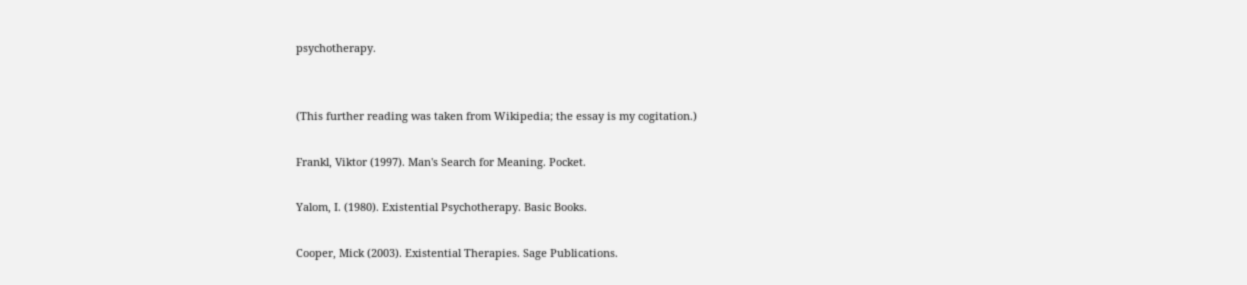psychotherapy.


(This further reading was taken from Wikipedia; the essay is my cogitation.)

Frankl, Viktor (1997). Man's Search for Meaning. Pocket.

Yalom, I. (1980). Existential Psychotherapy. Basic Books.

Cooper, Mick (2003). Existential Therapies. Sage Publications.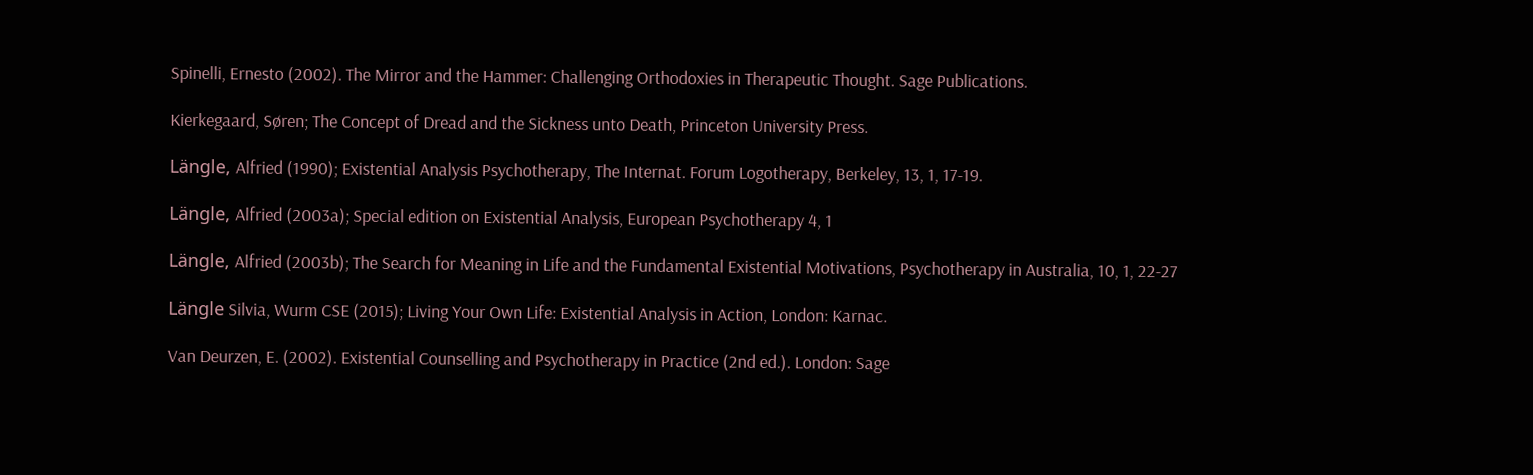Spinelli, Ernesto (2002). The Mirror and the Hammer: Challenging Orthodoxies in Therapeutic Thought. Sage Publications.

Kierkegaard, Søren; The Concept of Dread and the Sickness unto Death, Princeton University Press.

Längle, Alfried (1990); Existential Analysis Psychotherapy, The Internat. Forum Logotherapy, Berkeley, 13, 1, 17-19.

Längle, Alfried (2003a); Special edition on Existential Analysis, European Psychotherapy 4, 1

Längle, Alfried (2003b); The Search for Meaning in Life and the Fundamental Existential Motivations, Psychotherapy in Australia, 10, 1, 22-27

Längle Silvia, Wurm CSE (2015); Living Your Own Life: Existential Analysis in Action, London: Karnac.

Van Deurzen, E. (2002). Existential Counselling and Psychotherapy in Practice (2nd ed.). London: Sage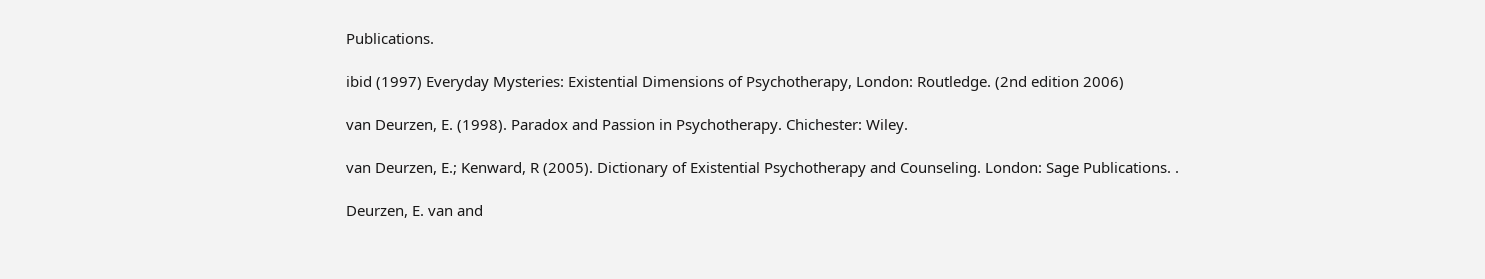Publications.

ibid (1997) Everyday Mysteries: Existential Dimensions of Psychotherapy, London: Routledge. (2nd edition 2006)

van Deurzen, E. (1998). Paradox and Passion in Psychotherapy. Chichester: Wiley.

van Deurzen, E.; Kenward, R (2005). Dictionary of Existential Psychotherapy and Counseling. London: Sage Publications. .

Deurzen, E. van and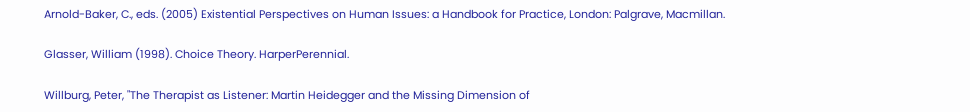Arnold-Baker, C., eds. (2005) Existential Perspectives on Human Issues: a Handbook for Practice, London: Palgrave, Macmillan.

Glasser, William (1998). Choice Theory. HarperPerennial.

Willburg, Peter, "The Therapist as Listener: Martin Heidegger and the Missing Dimension of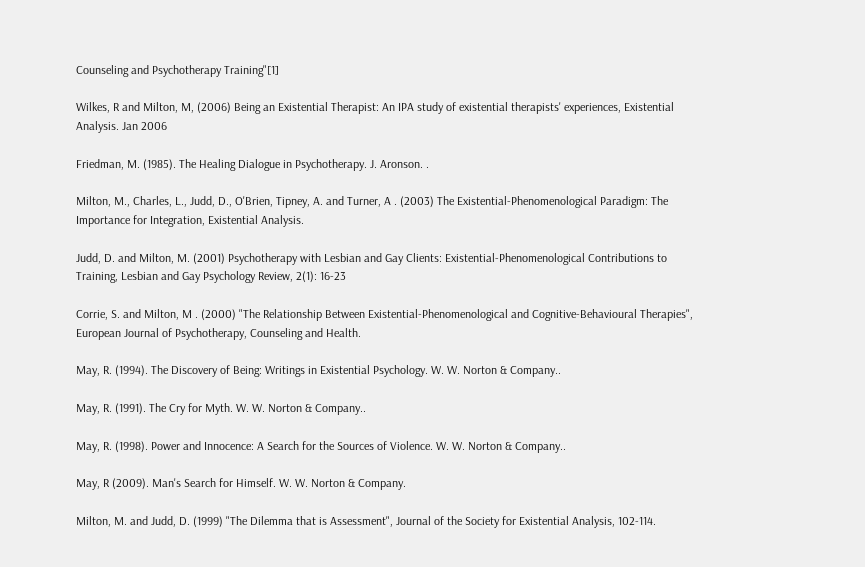Counseling and Psychotherapy Training"[1]

Wilkes, R and Milton, M, (2006) Being an Existential Therapist: An IPA study of existential therapists' experiences, Existential Analysis. Jan 2006

Friedman, M. (1985). The Healing Dialogue in Psychotherapy. J. Aronson. .

Milton, M., Charles, L., Judd, D., O'Brien, Tipney, A. and Turner, A . (2003) The Existential-Phenomenological Paradigm: The Importance for Integration, Existential Analysis.

Judd, D. and Milton, M. (2001) Psychotherapy with Lesbian and Gay Clients: Existential-Phenomenological Contributions to Training, Lesbian and Gay Psychology Review, 2(1): 16-23

Corrie, S. and Milton, M . (2000) "The Relationship Between Existential-Phenomenological and Cognitive-Behavioural Therapies", European Journal of Psychotherapy, Counseling and Health.

May, R. (1994). The Discovery of Being: Writings in Existential Psychology. W. W. Norton & Company..

May, R. (1991). The Cry for Myth. W. W. Norton & Company..

May, R. (1998). Power and Innocence: A Search for the Sources of Violence. W. W. Norton & Company..

May, R (2009). Man's Search for Himself. W. W. Norton & Company.

Milton, M. and Judd, D. (1999) "The Dilemma that is Assessment", Journal of the Society for Existential Analysis, 102-114.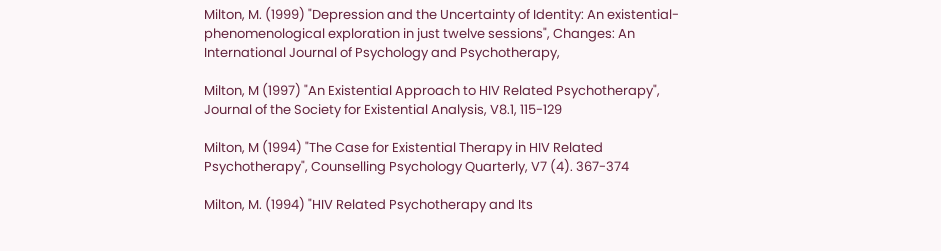Milton, M. (1999) "Depression and the Uncertainty of Identity: An existential-phenomenological exploration in just twelve sessions", Changes: An International Journal of Psychology and Psychotherapy,

Milton, M (1997) "An Existential Approach to HIV Related Psychotherapy", Journal of the Society for Existential Analysis, V8.1, 115-129

Milton, M (1994) "The Case for Existential Therapy in HIV Related Psychotherapy", Counselling Psychology Quarterly, V7 (4). 367-374

Milton, M. (1994) "HIV Related Psychotherapy and Its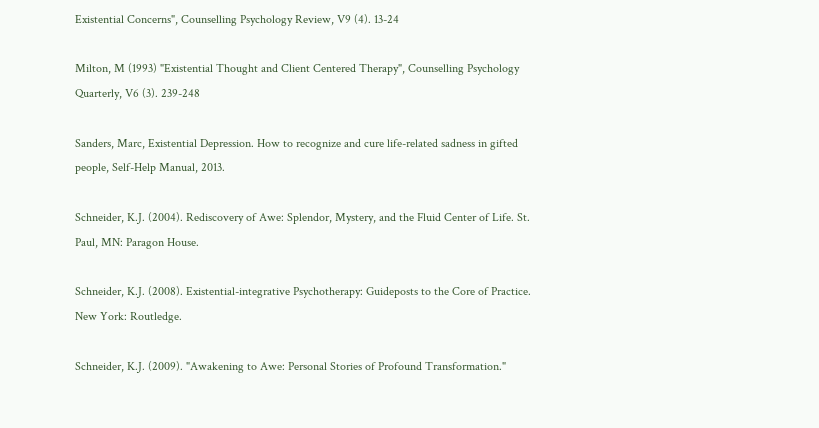Existential Concerns", Counselling Psychology Review, V9 (4). 13-24

Milton, M (1993) "Existential Thought and Client Centered Therapy", Counselling Psychology Quarterly, V6 (3). 239-248

Sanders, Marc, Existential Depression. How to recognize and cure life-related sadness in gifted people, Self-Help Manual, 2013.

Schneider, K.J. (2004). Rediscovery of Awe: Splendor, Mystery, and the Fluid Center of Life. St. Paul, MN: Paragon House.

Schneider, K.J. (2008). Existential-integrative Psychotherapy: Guideposts to the Core of Practice. New York: Routledge.

Schneider, K.J. (2009). "Awakening to Awe: Personal Stories of Profound Transformation."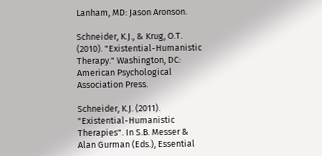Lanham, MD: Jason Aronson.

Schneider, K.J., & Krug, O.T. (2010). "Existential-Humanistic Therapy." Washington, DC: American Psychological Association Press.

Schneider, K.J. (2011). "Existential-Humanistic Therapies". In S.B. Messer & Alan Gurman (Eds.), Essential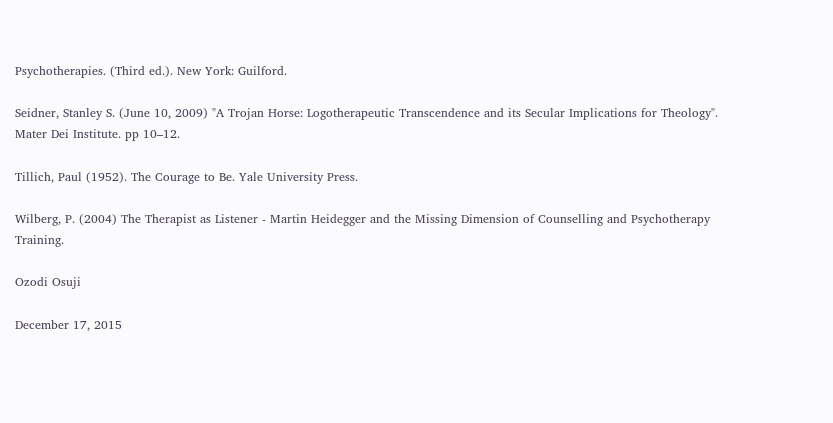Psychotherapies. (Third ed.). New York: Guilford.

Seidner, Stanley S. (June 10, 2009) "A Trojan Horse: Logotherapeutic Transcendence and its Secular Implications for Theology". Mater Dei Institute. pp 10–12.

Tillich, Paul (1952). The Courage to Be. Yale University Press.

Wilberg, P. (2004) The Therapist as Listener - Martin Heidegger and the Missing Dimension of Counselling and Psychotherapy Training.

Ozodi Osuji

December 17, 2015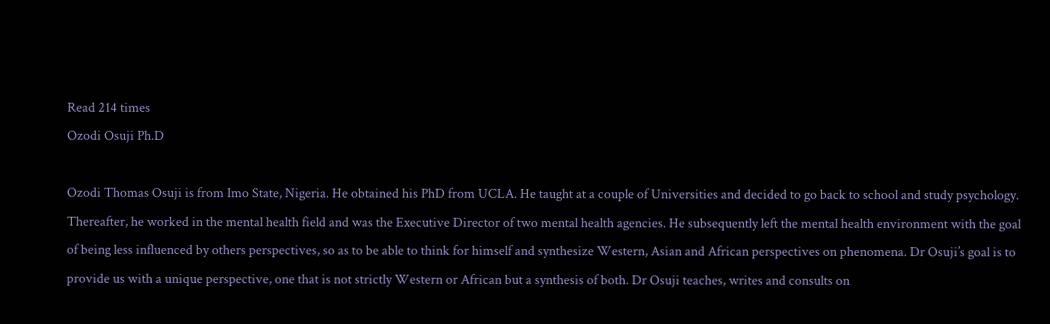Read 214 times
Ozodi Osuji Ph.D

Ozodi Thomas Osuji is from Imo State, Nigeria. He obtained his PhD from UCLA. He taught at a couple of Universities and decided to go back to school and study psychology. Thereafter, he worked in the mental health field and was the Executive Director of two mental health agencies. He subsequently left the mental health environment with the goal of being less influenced by others perspectives, so as to be able to think for himself and synthesize Western, Asian and African perspectives on phenomena. Dr Osuji’s goal is to provide us with a unique perspective, one that is not strictly Western or African but a synthesis of both. Dr Osuji teaches, writes and consults on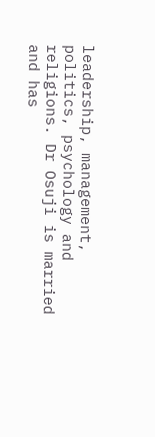leadership, management, politics, psychology and religions. Dr Osuji is married and has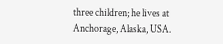three children; he lives at Anchorage, Alaska, USA.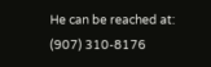He can be reached at: (907) 310-8176